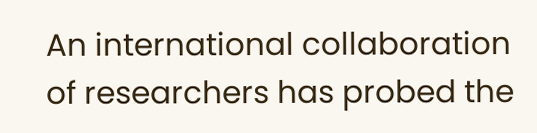An international collaboration of researchers has probed the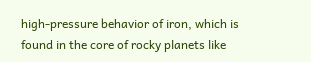high-pressure behavior of iron, which is found in the core of rocky planets like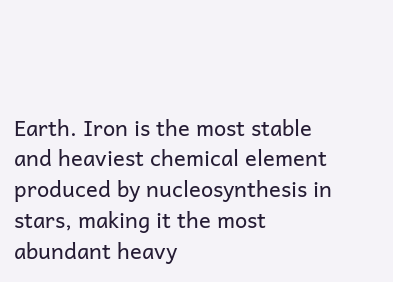Earth. Iron is the most stable and heaviest chemical element produced by nucleosynthesis in stars, making it the most abundant heavy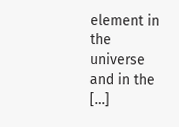element in the universe and in the […]